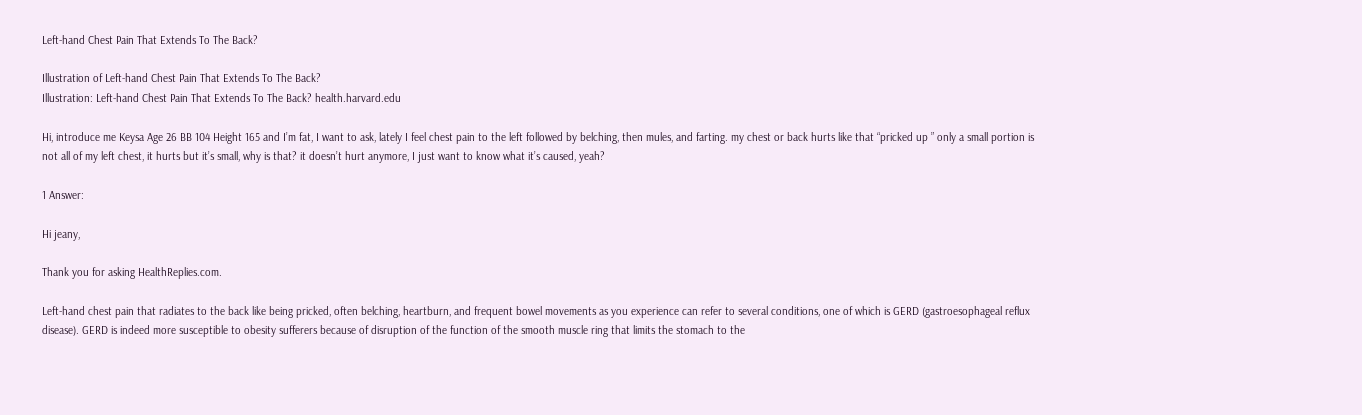Left-hand Chest Pain That Extends To The Back?

Illustration of Left-hand Chest Pain That Extends To The Back?
Illustration: Left-hand Chest Pain That Extends To The Back? health.harvard.edu

Hi, introduce me Keysa Age 26 BB 104 Height 165 and I’m fat, I want to ask, lately I feel chest pain to the left followed by belching, then mules, and farting. my chest or back hurts like that “pricked up ” only a small portion is not all of my left chest, it hurts but it’s small, why is that? it doesn’t hurt anymore, I just want to know what it’s caused, yeah?

1 Answer:

Hi jeany,

Thank you for asking HealthReplies.com.

Left-hand chest pain that radiates to the back like being pricked, often belching, heartburn, and frequent bowel movements as you experience can refer to several conditions, one of which is GERD (gastroesophageal reflux disease). GERD is indeed more susceptible to obesity sufferers because of disruption of the function of the smooth muscle ring that limits the stomach to the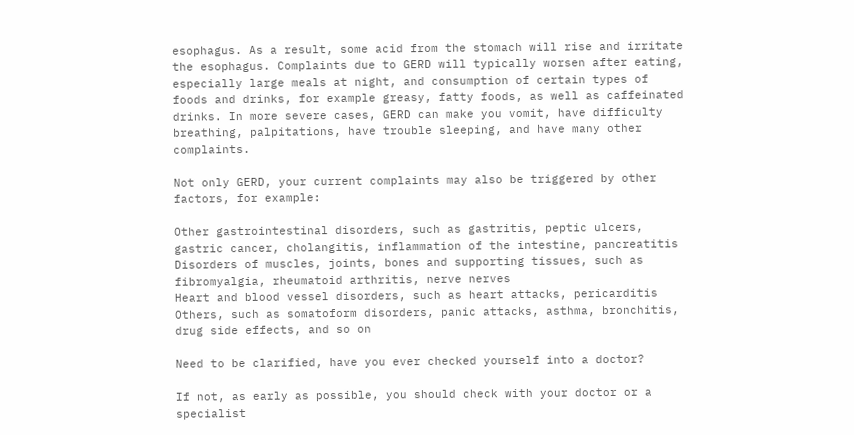esophagus. As a result, some acid from the stomach will rise and irritate the esophagus. Complaints due to GERD will typically worsen after eating, especially large meals at night, and consumption of certain types of foods and drinks, for example greasy, fatty foods, as well as caffeinated drinks. In more severe cases, GERD can make you vomit, have difficulty breathing, palpitations, have trouble sleeping, and have many other complaints.

Not only GERD, your current complaints may also be triggered by other factors, for example:

Other gastrointestinal disorders, such as gastritis, peptic ulcers, gastric cancer, cholangitis, inflammation of the intestine, pancreatitis
Disorders of muscles, joints, bones and supporting tissues, such as fibromyalgia, rheumatoid arthritis, nerve nerves
Heart and blood vessel disorders, such as heart attacks, pericarditis
Others, such as somatoform disorders, panic attacks, asthma, bronchitis, drug side effects, and so on

Need to be clarified, have you ever checked yourself into a doctor?

If not, as early as possible, you should check with your doctor or a specialist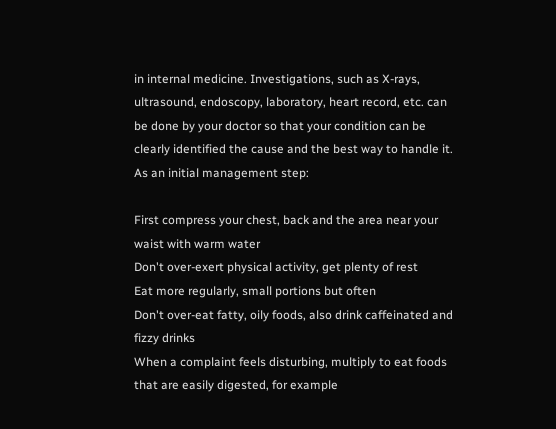in internal medicine. Investigations, such as X-rays, ultrasound, endoscopy, laboratory, heart record, etc. can be done by your doctor so that your condition can be clearly identified the cause and the best way to handle it. As an initial management step:

First compress your chest, back and the area near your waist with warm water
Don't over-exert physical activity, get plenty of rest
Eat more regularly, small portions but often
Don't over-eat fatty, oily foods, also drink caffeinated and fizzy drinks
When a complaint feels disturbing, multiply to eat foods that are easily digested, for example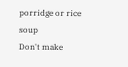porridge or rice soup
Don't make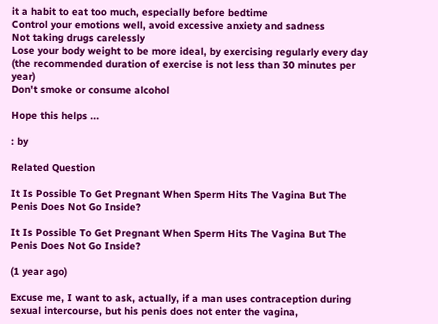it a habit to eat too much, especially before bedtime
Control your emotions well, avoid excessive anxiety and sadness
Not taking drugs carelessly
Lose your body weight to be more ideal, by exercising regularly every day (the recommended duration of exercise is not less than 30 minutes per year)
Don't smoke or consume alcohol

Hope this helps ...

: by

Related Question

It Is Possible To Get Pregnant When Sperm Hits The Vagina But The Penis Does Not Go Inside?

It Is Possible To Get Pregnant When Sperm Hits The Vagina But The Penis Does Not Go Inside?

(1 year ago)

Excuse me, I want to ask, actually, if a man uses contraception during sexual intercourse, but his penis does not enter the vagina,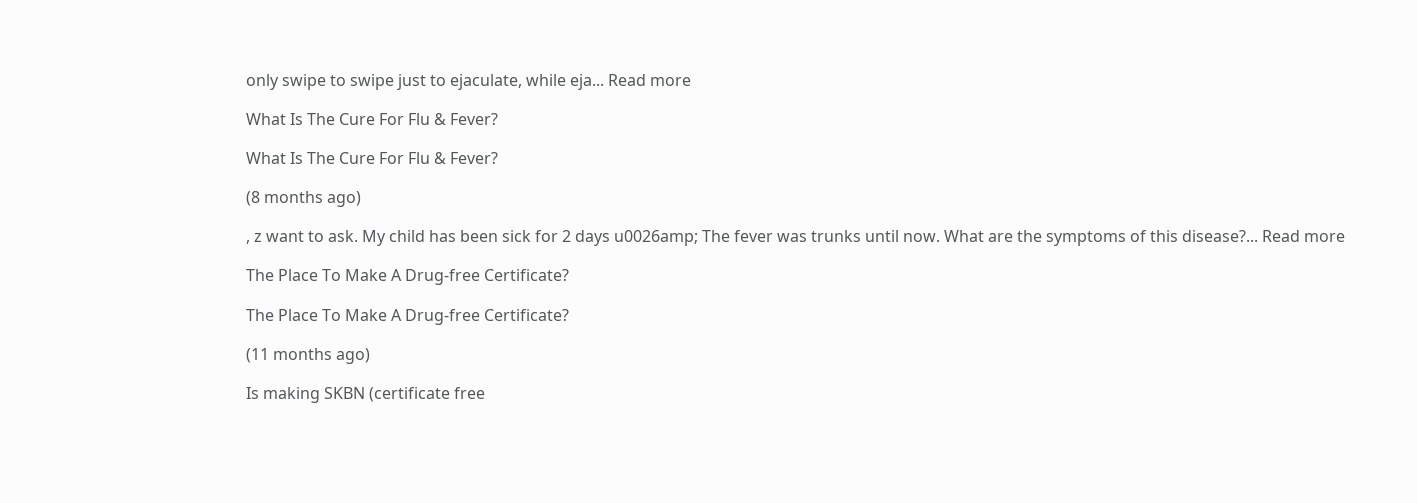only swipe to swipe just to ejaculate, while eja... Read more

What Is The Cure For Flu & Fever?

What Is The Cure For Flu & Fever?

(8 months ago)

, z want to ask. My child has been sick for 2 days u0026amp; The fever was trunks until now. What are the symptoms of this disease?... Read more

The Place To Make A Drug-free Certificate?

The Place To Make A Drug-free Certificate?

(11 months ago)

Is making SKBN (certificate free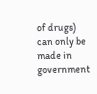of drugs) can only be made in government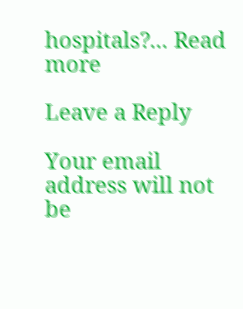hospitals?... Read more

Leave a Reply

Your email address will not be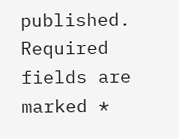published. Required fields are marked *